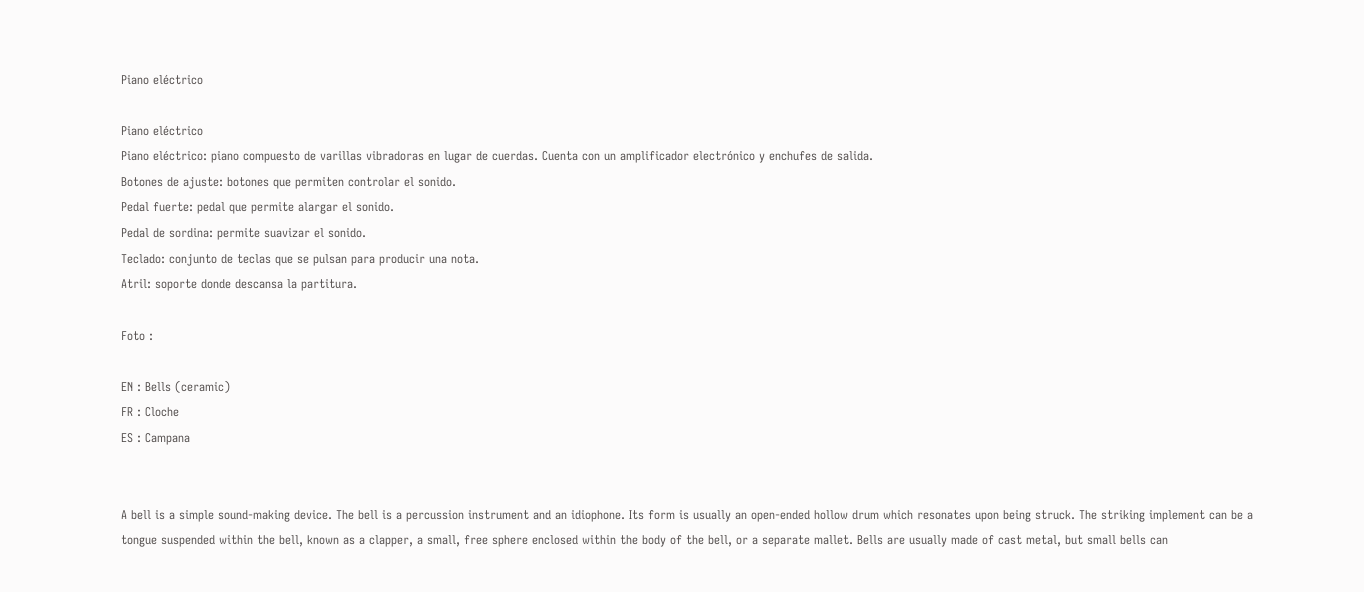Piano eléctrico

Piano eléctrico
Piano eléctrico: piano compuesto de varillas vibradoras en lugar de cuerdas. Cuenta con un amplificador electrónico y enchufes de salida.
Botones de ajuste: botones que permiten controlar el sonido.
Pedal fuerte: pedal que permite alargar el sonido.
Pedal de sordina: permite suavizar el sonido.
Teclado: conjunto de teclas que se pulsan para producir una nota.
Atril: soporte donde descansa la partitura.

Foto :

EN : Bells (ceramic)
FR : Cloche
ES : Campana


A bell is a simple sound-making device. The bell is a percussion instrument and an idiophone. Its form is usually an open-ended hollow drum which resonates upon being struck. The striking implement can be a tongue suspended within the bell, known as a clapper, a small, free sphere enclosed within the body of the bell, or a separate mallet. Bells are usually made of cast metal, but small bells can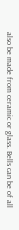also be made from ceramic or glass. Bells can be of all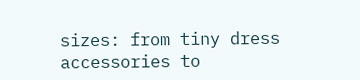sizes: from tiny dress accessories to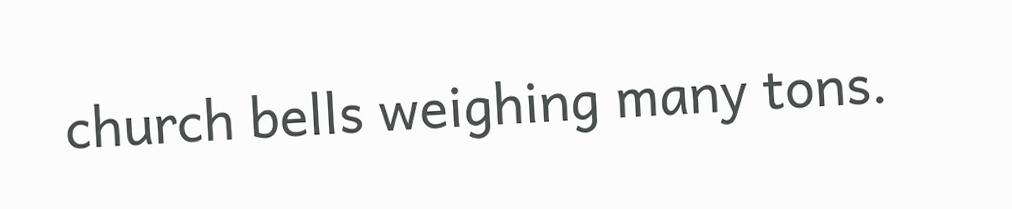church bells weighing many tons.